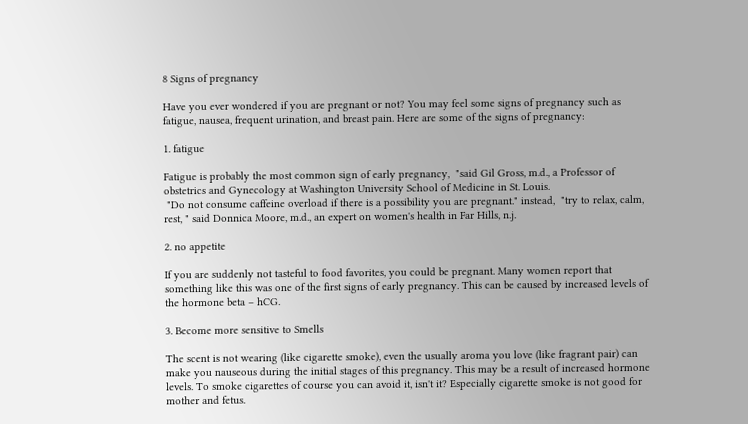8 Signs of pregnancy

Have you ever wondered if you are pregnant or not? You may feel some signs of pregnancy such as fatigue, nausea, frequent urination, and breast pain. Here are some of the signs of pregnancy:

1. fatigue

Fatigue is probably the most common sign of early pregnancy,  "said Gil Gross, m.d., a Professor of obstetrics and Gynecology at Washington University School of Medicine in St. Louis.
 "Do not consume caffeine overload if there is a possibility you are pregnant." instead,  "try to relax, calm, rest, " said Donnica Moore, m.d., an expert on women's health in Far Hills, n.j.

2. no appetite

If you are suddenly not tasteful to food favorites, you could be pregnant. Many women report that something like this was one of the first signs of early pregnancy. This can be caused by increased levels of the hormone beta – hCG.

3. Become more sensitive to Smells

The scent is not wearing (like cigarette smoke), even the usually aroma you love (like fragrant pair) can make you nauseous during the initial stages of this pregnancy. This may be a result of increased hormone levels. To smoke cigarettes of course you can avoid it, isn't it? Especially cigarette smoke is not good for mother and fetus.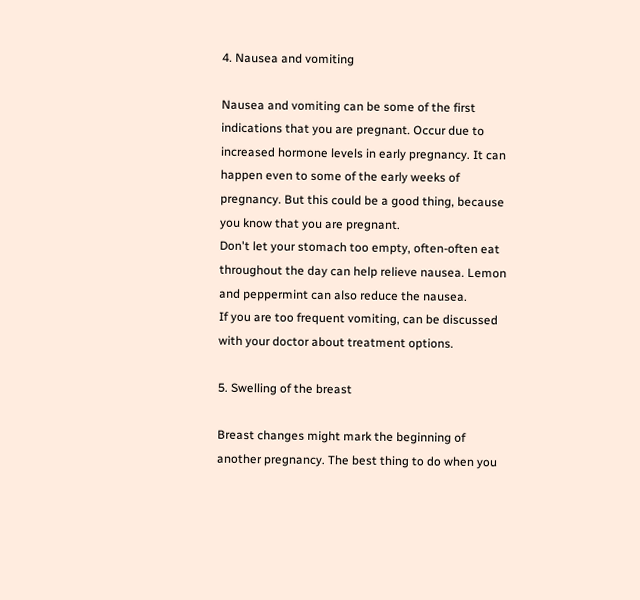4. Nausea and vomiting

Nausea and vomiting can be some of the first indications that you are pregnant. Occur due to increased hormone levels in early pregnancy. It can happen even to some of the early weeks of pregnancy. But this could be a good thing, because you know that you are pregnant.
Don't let your stomach too empty, often-often eat throughout the day can help relieve nausea. Lemon and peppermint can also reduce the nausea.
If you are too frequent vomiting, can be discussed with your doctor about treatment options.

5. Swelling of the breast

Breast changes might mark the beginning of another pregnancy. The best thing to do when you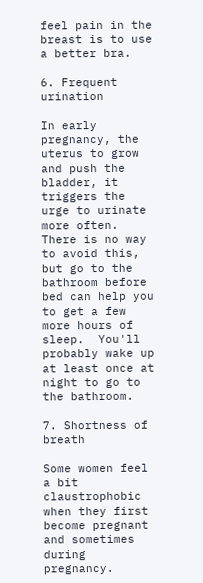feel pain in the breast is to use a better bra.

6. Frequent urination

In early pregnancy, the uterus to grow and push the bladder, it triggers the urge to urinate more often.
There is no way to avoid this, but go to the bathroom before bed can help you to get a few more hours of sleep.  You'll probably wake up at least once at night to go to the bathroom.

7. Shortness of breath

Some women feel a bit claustrophobic when they first become pregnant and sometimes during pregnancy.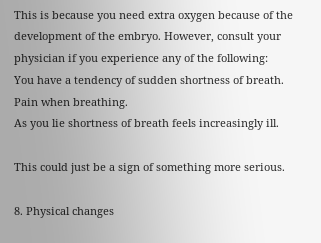This is because you need extra oxygen because of the development of the embryo. However, consult your physician if you experience any of the following:
You have a tendency of sudden shortness of breath.
Pain when breathing.
As you lie shortness of breath feels increasingly ill.

This could just be a sign of something more serious.

8. Physical changes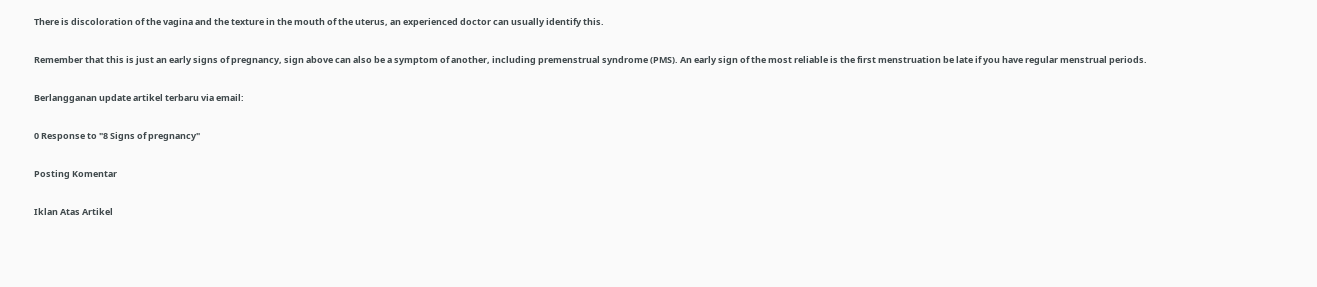There is discoloration of the vagina and the texture in the mouth of the uterus, an experienced doctor can usually identify this.

Remember that this is just an early signs of pregnancy, sign above can also be a symptom of another, including premenstrual syndrome (PMS). An early sign of the most reliable is the first menstruation be late if you have regular menstrual periods.

Berlangganan update artikel terbaru via email:

0 Response to "8 Signs of pregnancy"

Posting Komentar

Iklan Atas Artikel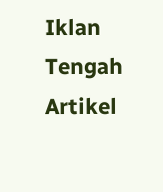Iklan Tengah Artikel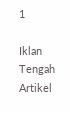1

Iklan Tengah Artikel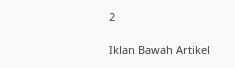2

Iklan Bawah Artikel